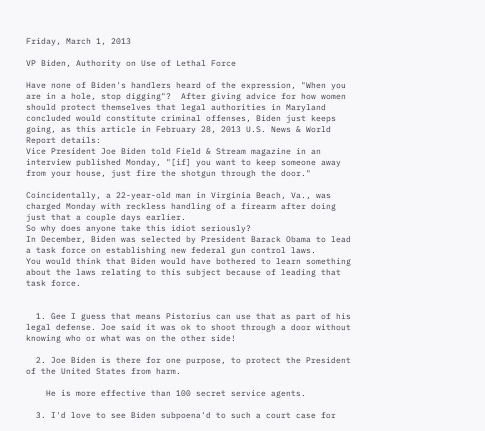Friday, March 1, 2013

VP Biden, Authority on Use of Lethal Force

Have none of Biden's handlers heard of the expression, "When you are in a hole, stop digging"?  After giving advice for how women should protect themselves that legal authorities in Maryland concluded would constitute criminal offenses, Biden just keeps going, as this article in February 28, 2013 U.S. News & World Report details:
Vice President Joe Biden told Field & Stream magazine in an interview published Monday, "[if] you want to keep someone away from your house, just fire the shotgun through the door."

Coincidentally, a 22-year-old man in Virginia Beach, Va., was charged Monday with reckless handling of a firearm after doing just that a couple days earlier.
So why does anyone take this idiot seriously?
In December, Biden was selected by President Barack Obama to lead a task force on establishing new federal gun control laws.
You would think that Biden would have bothered to learn something about the laws relating to this subject because of leading that task force.


  1. Gee I guess that means Pistorius can use that as part of his legal defense. Joe said it was ok to shoot through a door without knowing who or what was on the other side!

  2. Joe Biden is there for one purpose, to protect the President of the United States from harm.

    He is more effective than 100 secret service agents.

  3. I'd love to see Biden subpoena'd to such a court case for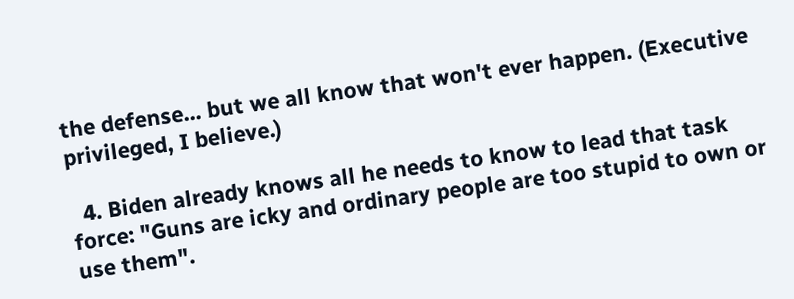the defense... but we all know that won't ever happen. (Executive privileged, I believe.)

  4. Biden already knows all he needs to know to lead that task force: "Guns are icky and ordinary people are too stupid to own or use them".